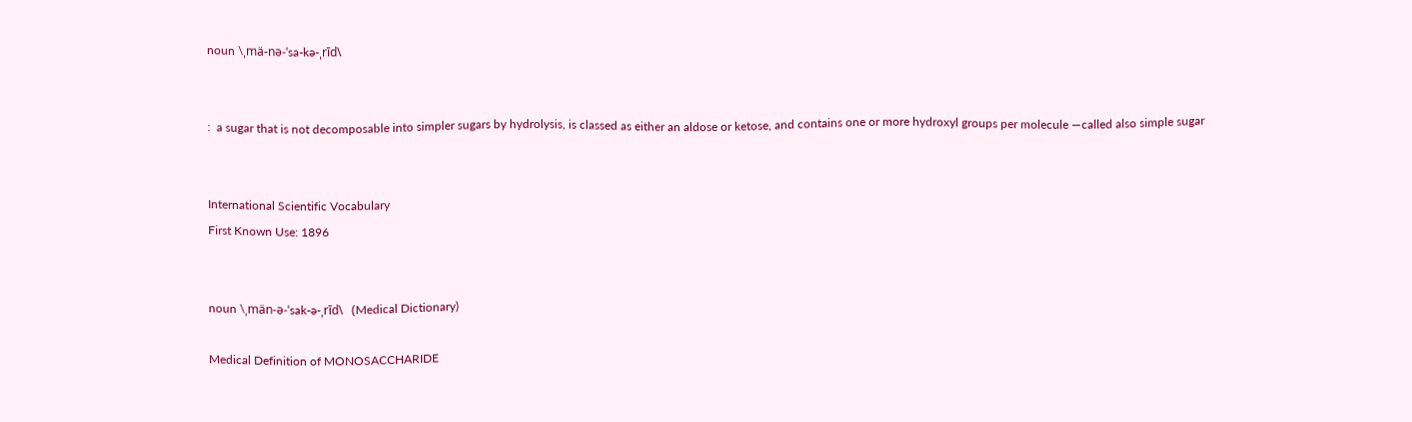noun \ˌmä-nə-ˈsa-kə-ˌrīd\


:  a sugar that is not decomposable into simpler sugars by hydrolysis, is classed as either an aldose or ketose, and contains one or more hydroxyl groups per molecule —called also simple sugar


International Scientific Vocabulary
First Known Use: 1896


noun \ˌmän-ə-ˈsak-ə-ˌrīd\   (Medical Dictionary)

Medical Definition of MONOSACCHARIDE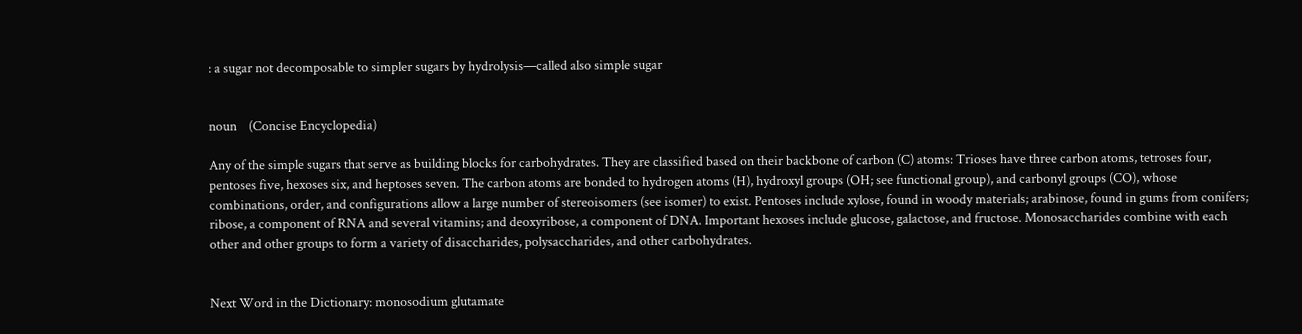: a sugar not decomposable to simpler sugars by hydrolysis—called also simple sugar


noun    (Concise Encyclopedia)

Any of the simple sugars that serve as building blocks for carbohydrates. They are classified based on their backbone of carbon (C) atoms: Trioses have three carbon atoms, tetroses four, pentoses five, hexoses six, and heptoses seven. The carbon atoms are bonded to hydrogen atoms (H), hydroxyl groups (OH; see functional group), and carbonyl groups (CO), whose combinations, order, and configurations allow a large number of stereoisomers (see isomer) to exist. Pentoses include xylose, found in woody materials; arabinose, found in gums from conifers; ribose, a component of RNA and several vitamins; and deoxyribose, a component of DNA. Important hexoses include glucose, galactose, and fructose. Monosaccharides combine with each other and other groups to form a variety of disaccharides, polysaccharides, and other carbohydrates.


Next Word in the Dictionary: monosodium glutamate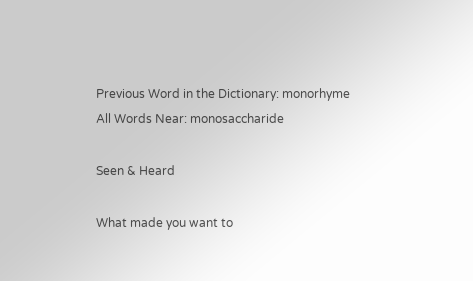Previous Word in the Dictionary: monorhyme
All Words Near: monosaccharide

Seen & Heard

What made you want to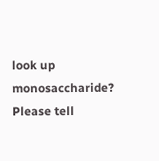look up monosaccharide? Please tell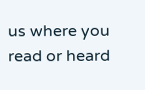us where you read or heard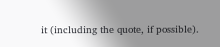it (including the quote, if possible).